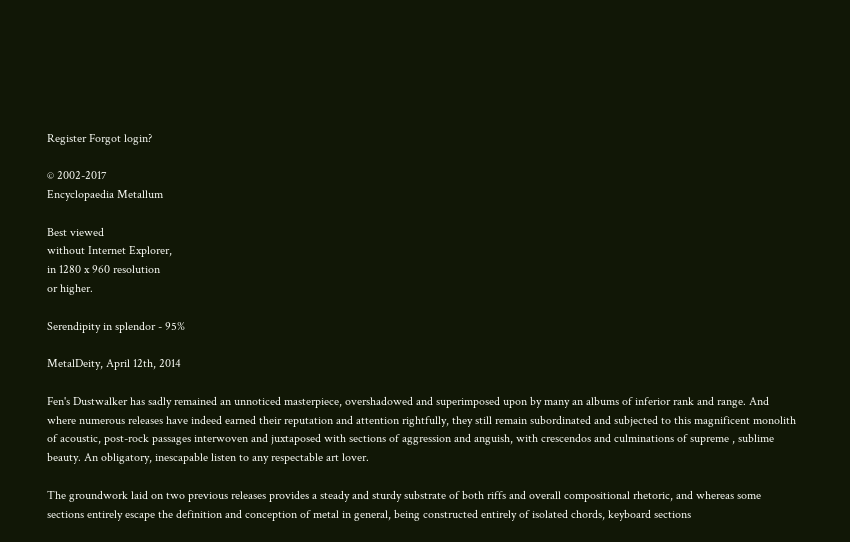Register Forgot login?

© 2002-2017
Encyclopaedia Metallum

Best viewed
without Internet Explorer,
in 1280 x 960 resolution
or higher.

Serendipity in splendor - 95%

MetalDeity, April 12th, 2014

Fen's Dustwalker has sadly remained an unnoticed masterpiece, overshadowed and superimposed upon by many an albums of inferior rank and range. And where numerous releases have indeed earned their reputation and attention rightfully, they still remain subordinated and subjected to this magnificent monolith of acoustic, post-rock passages interwoven and juxtaposed with sections of aggression and anguish, with crescendos and culminations of supreme , sublime beauty. An obligatory, inescapable listen to any respectable art lover.

The groundwork laid on two previous releases provides a steady and sturdy substrate of both riffs and overall compositional rhetoric, and whereas some sections entirely escape the definition and conception of metal in general, being constructed entirely of isolated chords, keyboard sections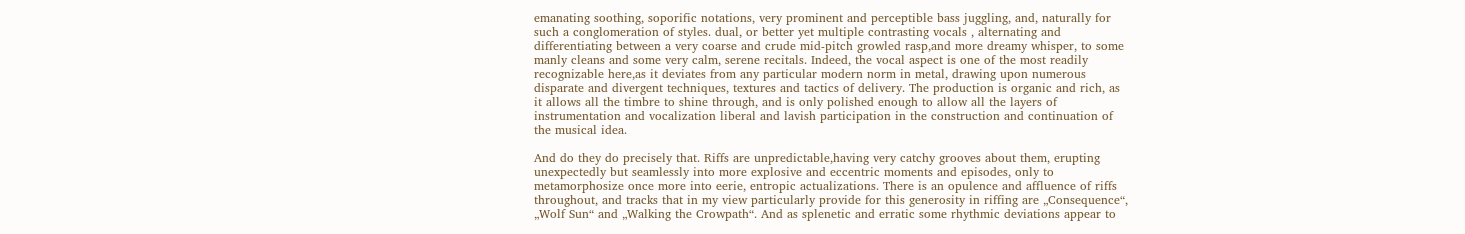emanating soothing, soporific notations, very prominent and perceptible bass juggling, and, naturally for such a conglomeration of styles. dual, or better yet multiple contrasting vocals , alternating and differentiating between a very coarse and crude mid-pitch growled rasp,and more dreamy whisper, to some manly cleans and some very calm, serene recitals. Indeed, the vocal aspect is one of the most readily recognizable here,as it deviates from any particular modern norm in metal, drawing upon numerous disparate and divergent techniques, textures and tactics of delivery. The production is organic and rich, as it allows all the timbre to shine through, and is only polished enough to allow all the layers of instrumentation and vocalization liberal and lavish participation in the construction and continuation of the musical idea.

And do they do precisely that. Riffs are unpredictable,having very catchy grooves about them, erupting unexpectedly but seamlessly into more explosive and eccentric moments and episodes, only to metamorphosize once more into eerie, entropic actualizations. There is an opulence and affluence of riffs throughout, and tracks that in my view particularly provide for this generosity in riffing are „Consequence“, „Wolf Sun“ and „Walking the Crowpath“. And as splenetic and erratic some rhythmic deviations appear to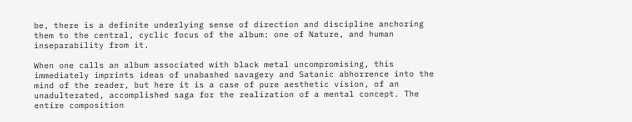be, there is a definite underlying sense of direction and discipline anchoring them to the central, cyclic focus of the album: one of Nature, and human inseparability from it.

When one calls an album associated with black metal uncompromising, this immediately imprints ideas of unabashed savagery and Satanic abhorrence into the mind of the reader, but here it is a case of pure aesthetic vision, of an unadulterated, accomplished saga for the realization of a mental concept. The entire composition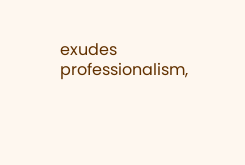exudes professionalism,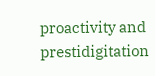proactivity and prestidigitation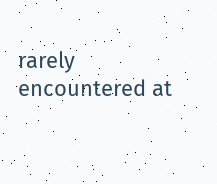rarely encountered at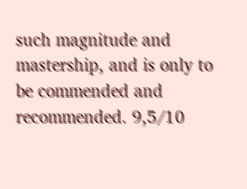such magnitude and mastership, and is only to be commended and recommended. 9,5/10